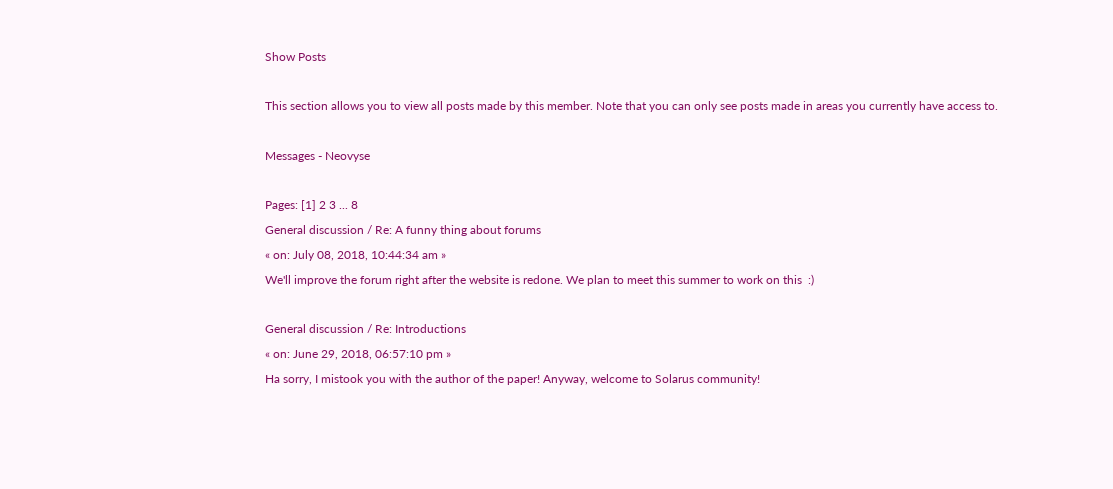Show Posts

This section allows you to view all posts made by this member. Note that you can only see posts made in areas you currently have access to.

Messages - Neovyse

Pages: [1] 2 3 ... 8
General discussion / Re: A funny thing about forums
« on: July 08, 2018, 10:44:34 am »
We'll improve the forum right after the website is redone. We plan to meet this summer to work on this  :)

General discussion / Re: Introductions
« on: June 29, 2018, 06:57:10 pm »
Ha sorry, I mistook you with the author of the paper! Anyway, welcome to Solarus community!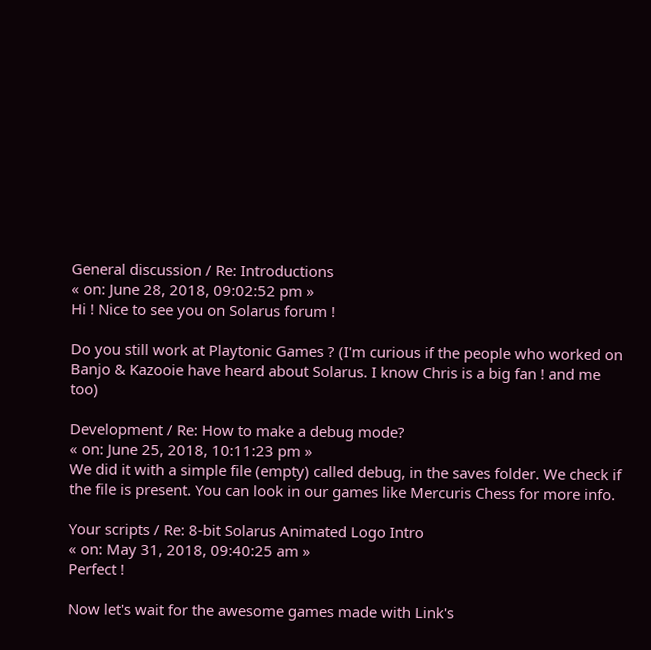General discussion / Re: Introductions
« on: June 28, 2018, 09:02:52 pm »
Hi ! Nice to see you on Solarus forum !

Do you still work at Playtonic Games ? (I'm curious if the people who worked on Banjo & Kazooie have heard about Solarus. I know Chris is a big fan ! and me too)

Development / Re: How to make a debug mode?
« on: June 25, 2018, 10:11:23 pm »
We did it with a simple file (empty) called debug, in the saves folder. We check if the file is present. You can look in our games like Mercuris Chess for more info.

Your scripts / Re: 8-bit Solarus Animated Logo Intro
« on: May 31, 2018, 09:40:25 am »
Perfect !

Now let's wait for the awesome games made with Link's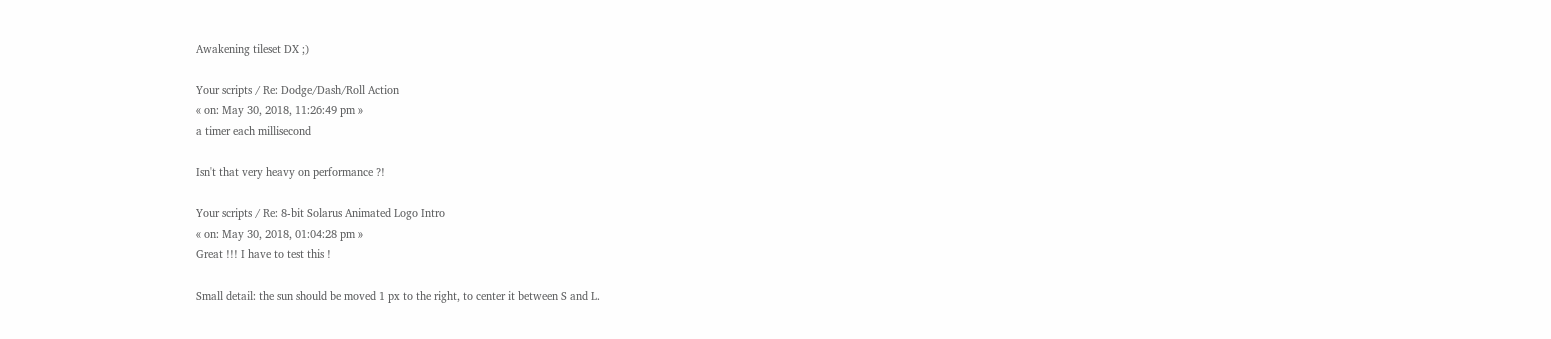Awakening tileset DX ;)

Your scripts / Re: Dodge/Dash/Roll Action
« on: May 30, 2018, 11:26:49 pm »
a timer each millisecond

Isn't that very heavy on performance ?!

Your scripts / Re: 8-bit Solarus Animated Logo Intro
« on: May 30, 2018, 01:04:28 pm »
Great !!! I have to test this !

Small detail: the sun should be moved 1 px to the right, to center it between S and L.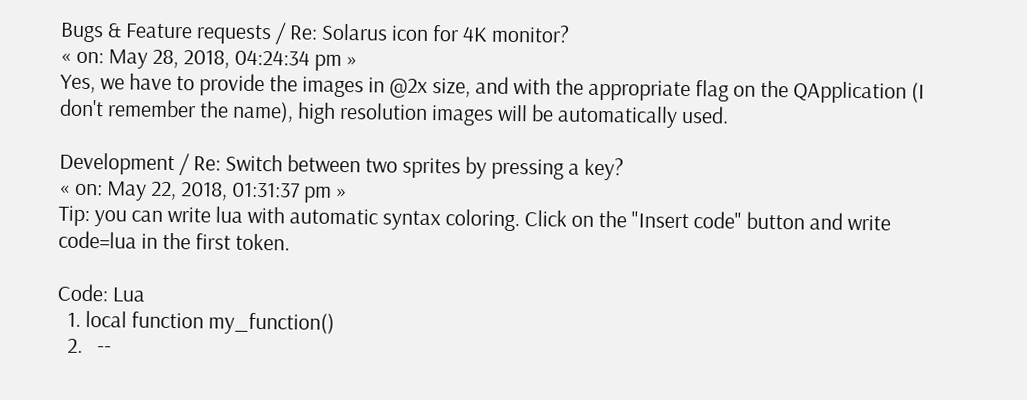Bugs & Feature requests / Re: Solarus icon for 4K monitor?
« on: May 28, 2018, 04:24:34 pm »
Yes, we have to provide the images in @2x size, and with the appropriate flag on the QApplication (I don't remember the name), high resolution images will be automatically used.

Development / Re: Switch between two sprites by pressing a key?
« on: May 22, 2018, 01:31:37 pm »
Tip: you can write lua with automatic syntax coloring. Click on the "Insert code" button and write code=lua in the first token.

Code: Lua
  1. local function my_function()
  2.   --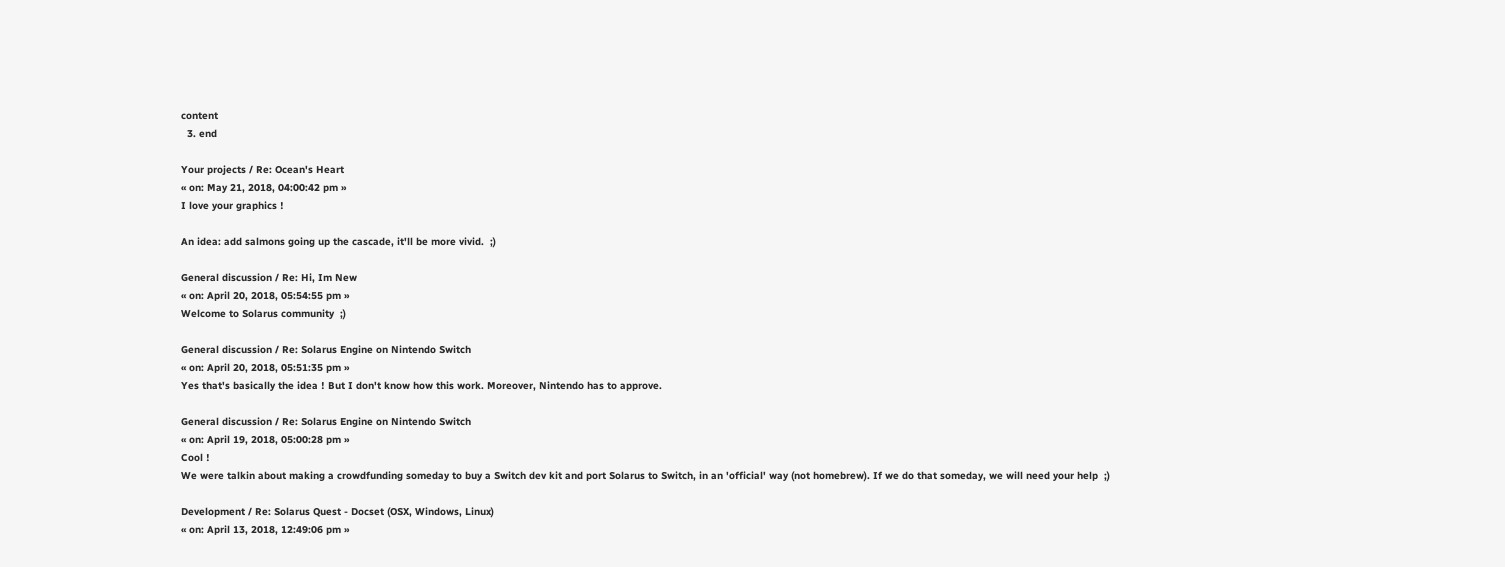content
  3. end

Your projects / Re: Ocean's Heart
« on: May 21, 2018, 04:00:42 pm »
I love your graphics !

An idea: add salmons going up the cascade, it'll be more vivid.  ;)

General discussion / Re: Hi, Im New
« on: April 20, 2018, 05:54:55 pm »
Welcome to Solarus community  ;)

General discussion / Re: Solarus Engine on Nintendo Switch
« on: April 20, 2018, 05:51:35 pm »
Yes that's basically the idea ! But I don't know how this work. Moreover, Nintendo has to approve.

General discussion / Re: Solarus Engine on Nintendo Switch
« on: April 19, 2018, 05:00:28 pm »
Cool !
We were talkin about making a crowdfunding someday to buy a Switch dev kit and port Solarus to Switch, in an 'official' way (not homebrew). If we do that someday, we will need your help  ;)

Development / Re: Solarus Quest - Docset (OSX, Windows, Linux)
« on: April 13, 2018, 12:49:06 pm »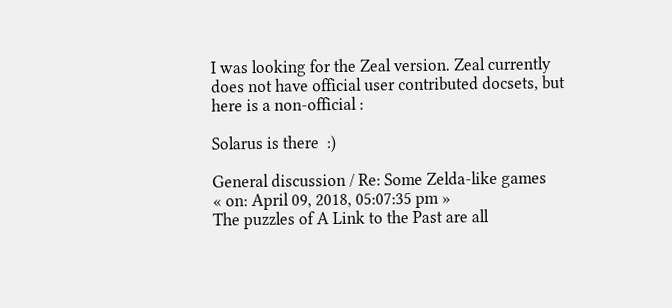I was looking for the Zeal version. Zeal currently does not have official user contributed docsets, but here is a non-official :

Solarus is there  :)

General discussion / Re: Some Zelda-like games
« on: April 09, 2018, 05:07:35 pm »
The puzzles of A Link to the Past are all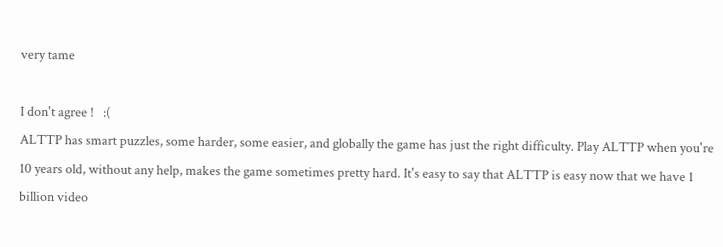very tame

I don't agree !   :(
ALTTP has smart puzzles, some harder, some easier, and globally the game has just the right difficulty. Play ALTTP when you're 10 years old, without any help, makes the game sometimes pretty hard. It's easy to say that ALTTP is easy now that we have 1 billion video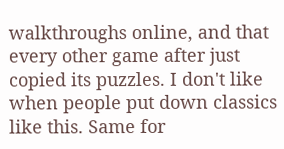walkthroughs online, and that every other game after just copied its puzzles. I don't like when people put down classics like this. Same for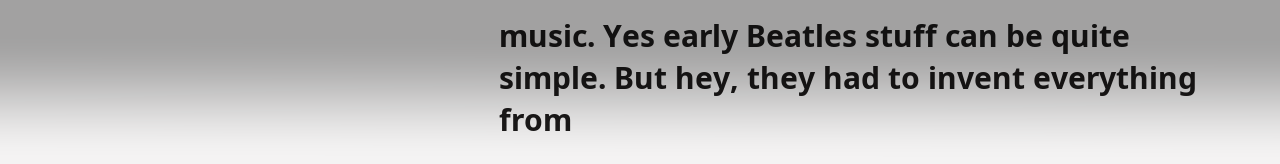music. Yes early Beatles stuff can be quite simple. But hey, they had to invent everything from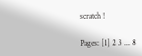scratch !

Pages: [1] 2 3 ... 8